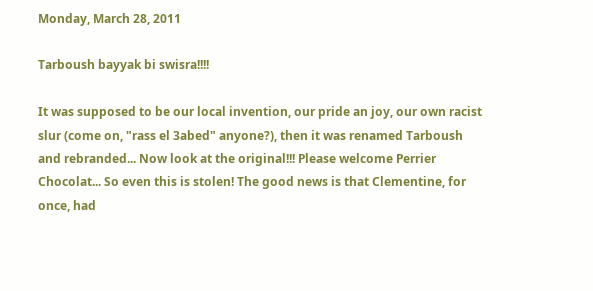Monday, March 28, 2011

Tarboush bayyak bi swisra!!!!

It was supposed to be our local invention, our pride an joy, our own racist slur (come on, "rass el 3abed" anyone?), then it was renamed Tarboush and rebranded... Now look at the original!!! Please welcome Perrier Chocolat... So even this is stolen! The good news is that Clementine, for once, had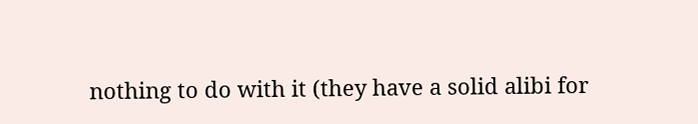nothing to do with it (they have a solid alibi for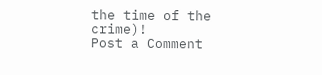the time of the crime)!
Post a Comment